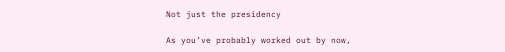Not just the presidency

As you’ve probably worked out by now,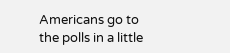Americans go to the polls in a little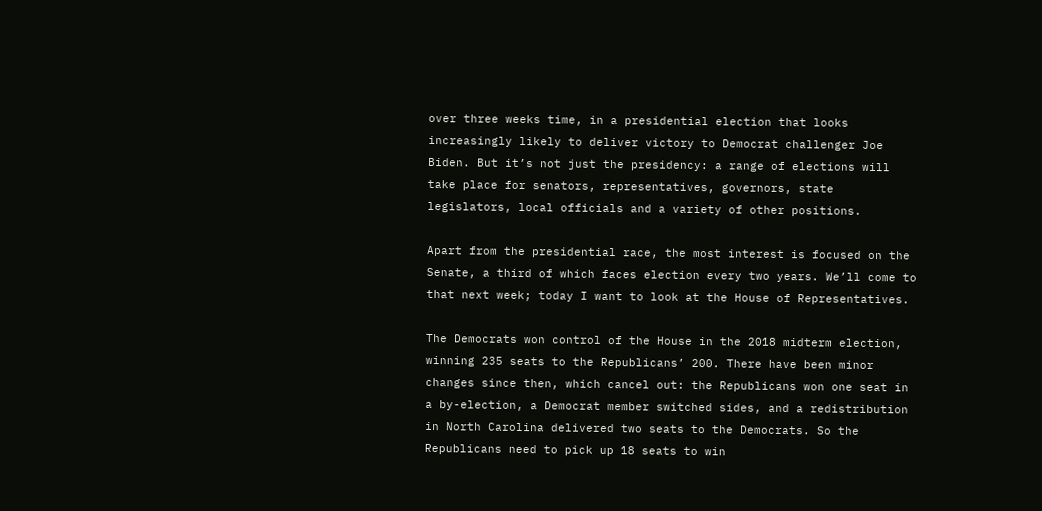over three weeks time, in a presidential election that looks increasingly likely to deliver victory to Democrat challenger Joe Biden. But it’s not just the presidency: a range of elections will take place for senators, representatives, governors, state legislators, local officials and a variety of other positions.

Apart from the presidential race, the most interest is focused on the Senate, a third of which faces election every two years. We’ll come to that next week; today I want to look at the House of Representatives.

The Democrats won control of the House in the 2018 midterm election, winning 235 seats to the Republicans’ 200. There have been minor changes since then, which cancel out: the Republicans won one seat in a by-election, a Democrat member switched sides, and a redistribution in North Carolina delivered two seats to the Democrats. So the Republicans need to pick up 18 seats to win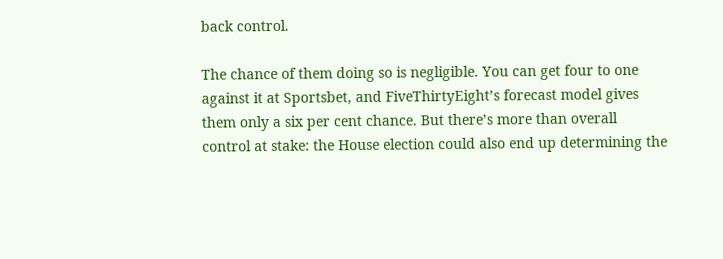back control.

The chance of them doing so is negligible. You can get four to one against it at Sportsbet, and FiveThirtyEight’s forecast model gives them only a six per cent chance. But there’s more than overall control at stake: the House election could also end up determining the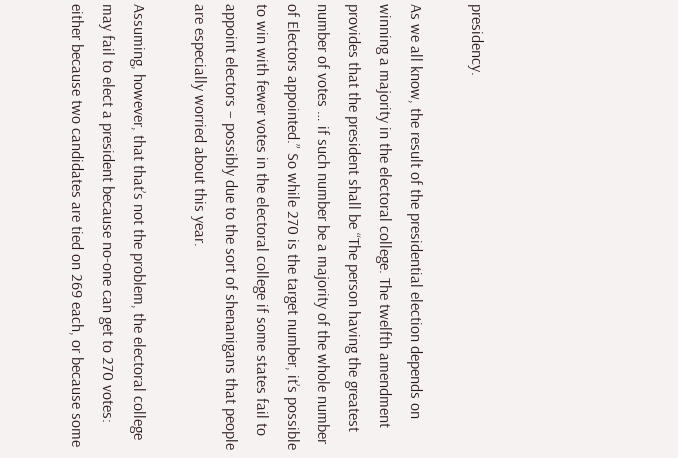presidency.

As we all know, the result of the presidential election depends on winning a majority in the electoral college. The twelfth amendment provides that the president shall be “The person having the greatest number of votes … if such number be a majority of the whole number of Electors appointed.” So while 270 is the target number, it’s possible to win with fewer votes in the electoral college if some states fail to appoint electors – possibly due to the sort of shenanigans that people are especially worried about this year.

Assuming, however, that that’s not the problem, the electoral college may fail to elect a president because no-one can get to 270 votes: either because two candidates are tied on 269 each, or because some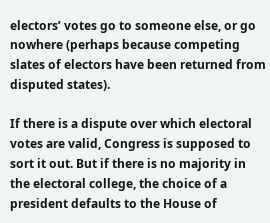electors’ votes go to someone else, or go nowhere (perhaps because competing slates of electors have been returned from disputed states).

If there is a dispute over which electoral votes are valid, Congress is supposed to sort it out. But if there is no majority in the electoral college, the choice of a president defaults to the House of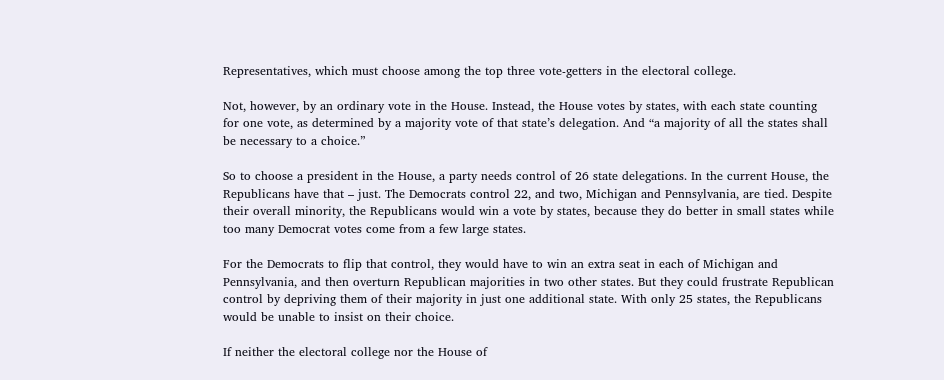Representatives, which must choose among the top three vote-getters in the electoral college.

Not, however, by an ordinary vote in the House. Instead, the House votes by states, with each state counting for one vote, as determined by a majority vote of that state’s delegation. And “a majority of all the states shall be necessary to a choice.”

So to choose a president in the House, a party needs control of 26 state delegations. In the current House, the Republicans have that – just. The Democrats control 22, and two, Michigan and Pennsylvania, are tied. Despite their overall minority, the Republicans would win a vote by states, because they do better in small states while too many Democrat votes come from a few large states.

For the Democrats to flip that control, they would have to win an extra seat in each of Michigan and Pennsylvania, and then overturn Republican majorities in two other states. But they could frustrate Republican control by depriving them of their majority in just one additional state. With only 25 states, the Republicans would be unable to insist on their choice.

If neither the electoral college nor the House of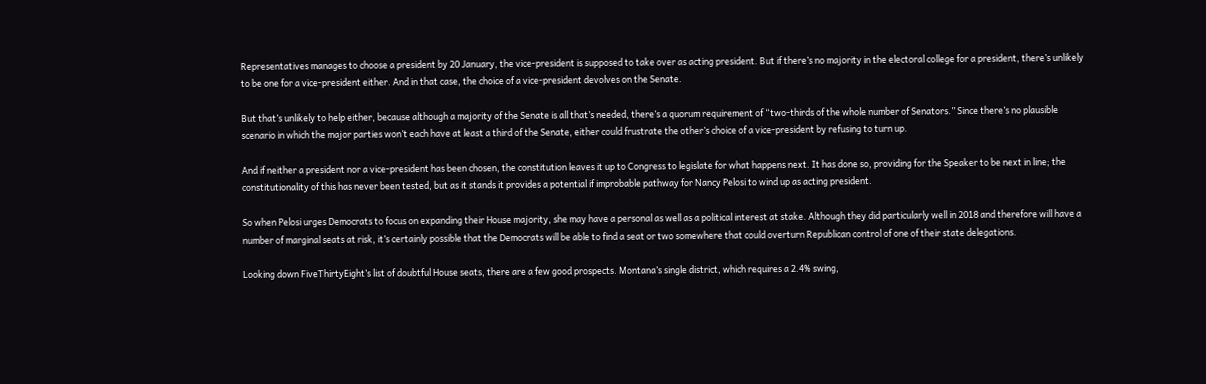Representatives manages to choose a president by 20 January, the vice-president is supposed to take over as acting president. But if there’s no majority in the electoral college for a president, there’s unlikely to be one for a vice-president either. And in that case, the choice of a vice-president devolves on the Senate.

But that’s unlikely to help either, because although a majority of the Senate is all that’s needed, there’s a quorum requirement of “two-thirds of the whole number of Senators.” Since there’s no plausible scenario in which the major parties won’t each have at least a third of the Senate, either could frustrate the other’s choice of a vice-president by refusing to turn up.

And if neither a president nor a vice-president has been chosen, the constitution leaves it up to Congress to legislate for what happens next. It has done so, providing for the Speaker to be next in line; the constitutionality of this has never been tested, but as it stands it provides a potential if improbable pathway for Nancy Pelosi to wind up as acting president.

So when Pelosi urges Democrats to focus on expanding their House majority, she may have a personal as well as a political interest at stake. Although they did particularly well in 2018 and therefore will have a number of marginal seats at risk, it’s certainly possible that the Democrats will be able to find a seat or two somewhere that could overturn Republican control of one of their state delegations.

Looking down FiveThirtyEight’s list of doubtful House seats, there are a few good prospects. Montana’s single district, which requires a 2.4% swing,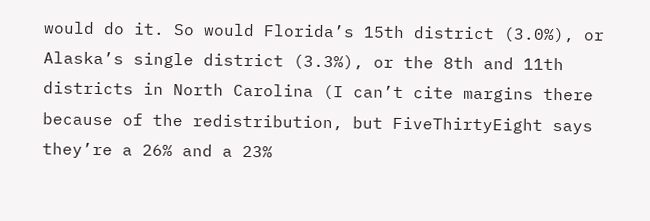would do it. So would Florida’s 15th district (3.0%), or Alaska’s single district (3.3%), or the 8th and 11th districts in North Carolina (I can’t cite margins there because of the redistribution, but FiveThirtyEight says they’re a 26% and a 23%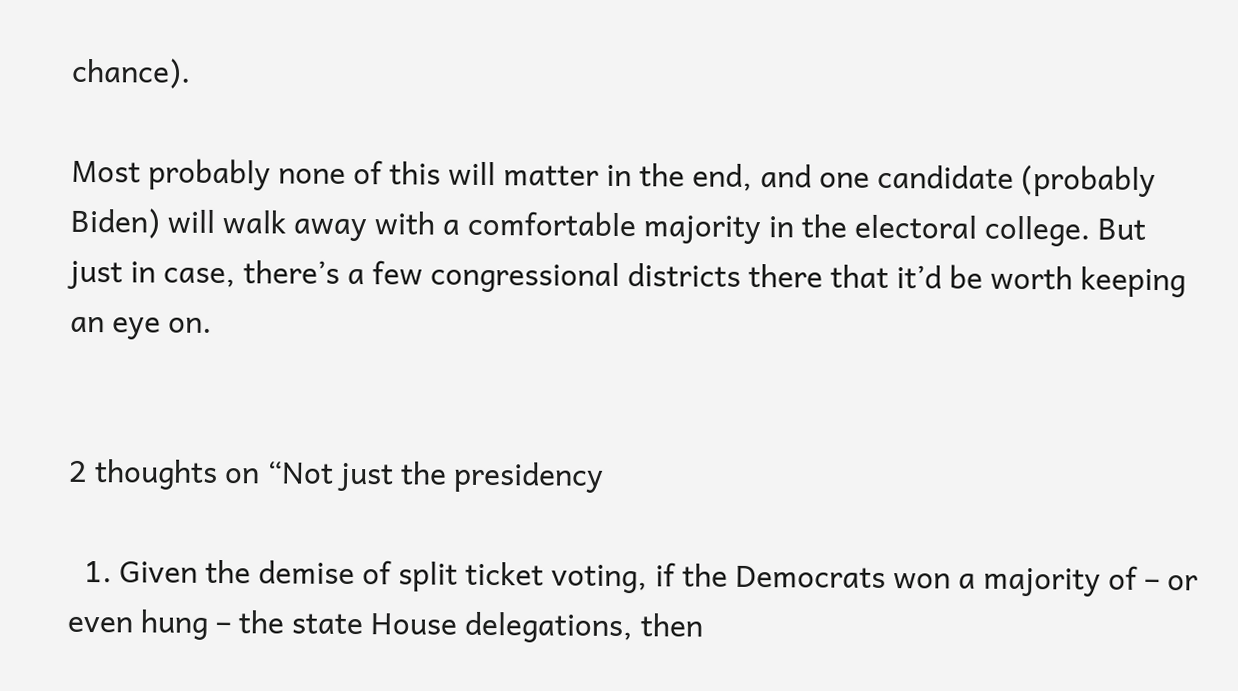chance).

Most probably none of this will matter in the end, and one candidate (probably Biden) will walk away with a comfortable majority in the electoral college. But just in case, there’s a few congressional districts there that it’d be worth keeping an eye on.


2 thoughts on “Not just the presidency

  1. Given the demise of split ticket voting, if the Democrats won a majority of – or even hung – the state House delegations, then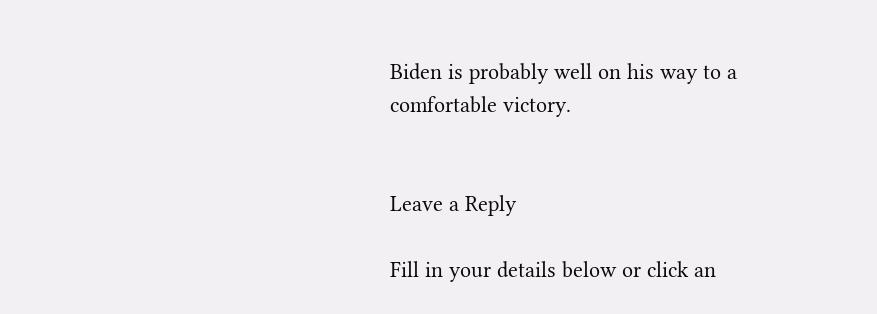Biden is probably well on his way to a comfortable victory.


Leave a Reply

Fill in your details below or click an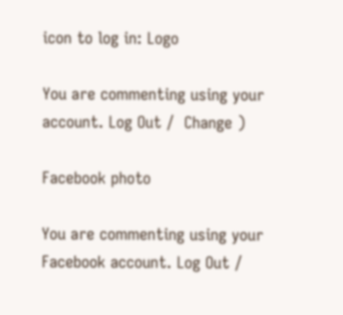icon to log in: Logo

You are commenting using your account. Log Out /  Change )

Facebook photo

You are commenting using your Facebook account. Log Out /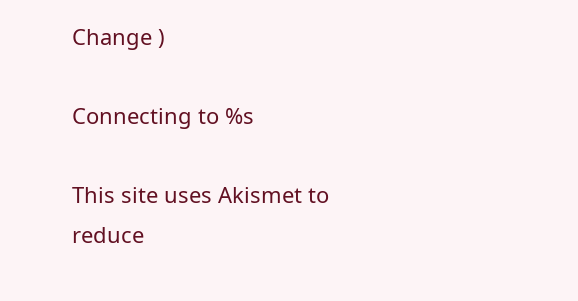Change )

Connecting to %s

This site uses Akismet to reduce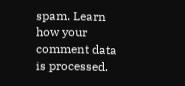spam. Learn how your comment data is processed.